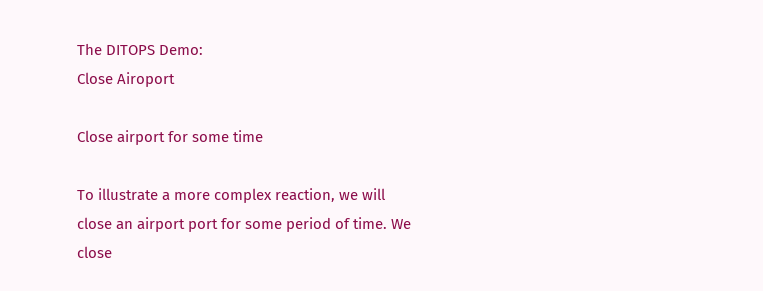The DITOPS Demo:
Close Airoport

Close airport for some time

To illustrate a more complex reaction, we will close an airport port for some period of time. We close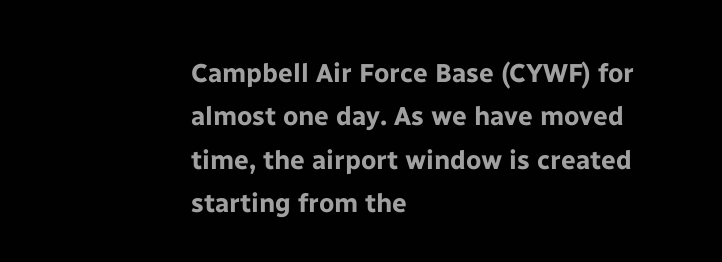Campbell Air Force Base (CYWF) for almost one day. As we have moved time, the airport window is created starting from the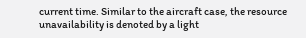current time. Similar to the aircraft case, the resource unavailability is denoted by a light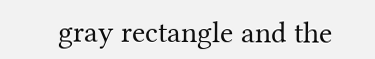gray rectangle and the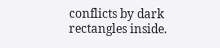conflicts by dark rectangles inside.